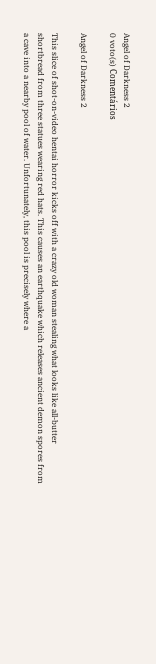Angel of Darkness 2
0 voto(s) Comentários

Angel of Darkness 2

This slice of shot-on-video hentai horror kicks off with a crazy old woman stealing what looks like all-butter shortbread from three statues wearing red hats. This causes an earthquake which releases ancient demon spores from a cave into a nearby pool of water. Unfortunately, this pool is precisely where a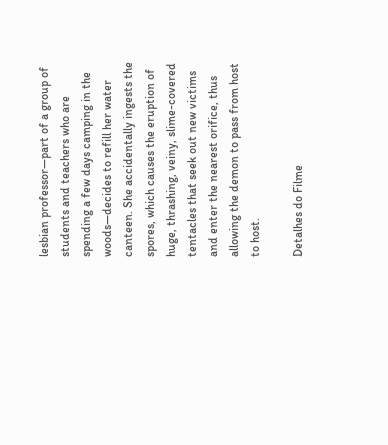lesbian professor—part of a group of students and teachers who are spending a few days camping in the woods—decides to refill her water canteen. She accidentally ingests the spores, which causes the eruption of huge, thrashing, veiny, slime-covered tentacles that seek out new victims and enter the nearest orifice, thus allowing the demon to pass from host to host.

Detalhes do Filme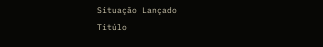Situação Lançado
Titúlo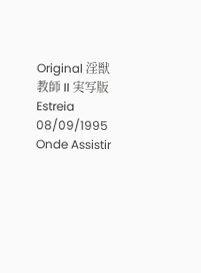Original 淫獣教師 II 実写版
Estreia 08/09/1995
Onde Assistir